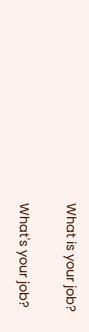What is your job?

What's your job?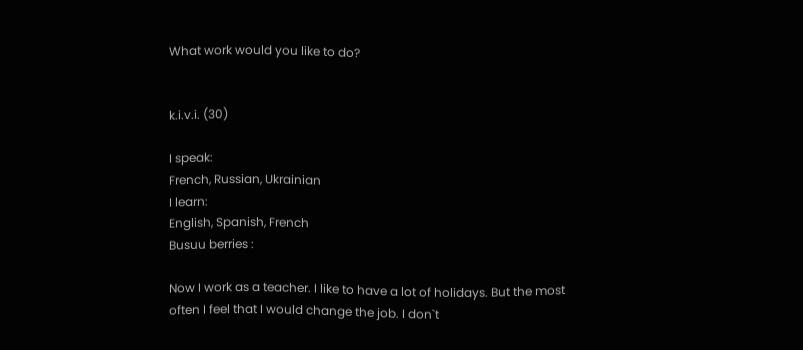What work would you like to do?


k.i.v.i. (30)

I speak:
French, Russian, Ukrainian
I learn:
English, Spanish, French
Busuu berries :

Now I work as a teacher. I like to have a lot of holidays. But the most often I feel that I would change the job. I don`t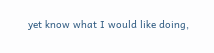yet know what I would like doing,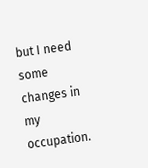but I need some changes in my occupation.